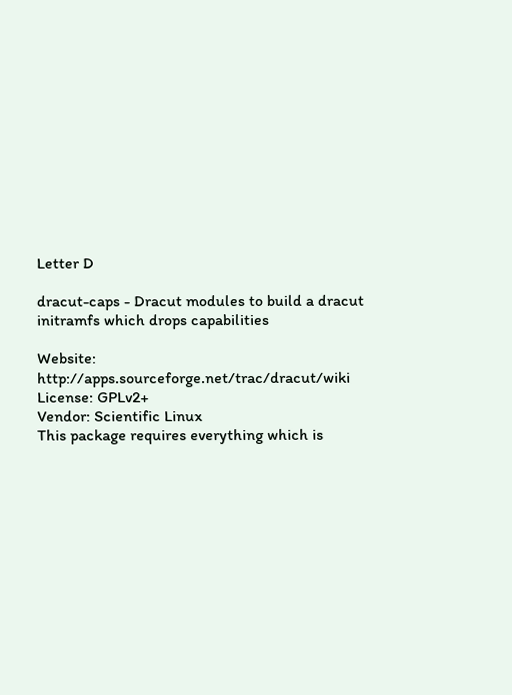Letter D

dracut-caps - Dracut modules to build a dracut initramfs which drops capabilities

Website: http://apps.sourceforge.net/trac/dracut/wiki
License: GPLv2+
Vendor: Scientific Linux
This package requires everything which is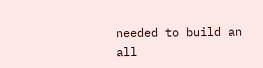needed to build an
all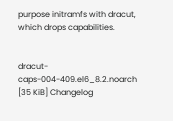purpose initramfs with dracut, which drops capabilities.


dracut-caps-004-409.el6_8.2.noarch [35 KiB] Changelog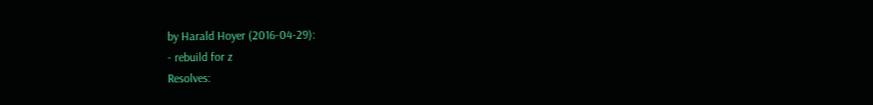by Harald Hoyer (2016-04-29):
- rebuild for z
Resolves: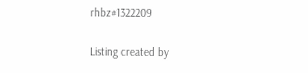rhbz#1322209

Listing created by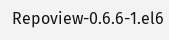Repoview-0.6.6-1.el6